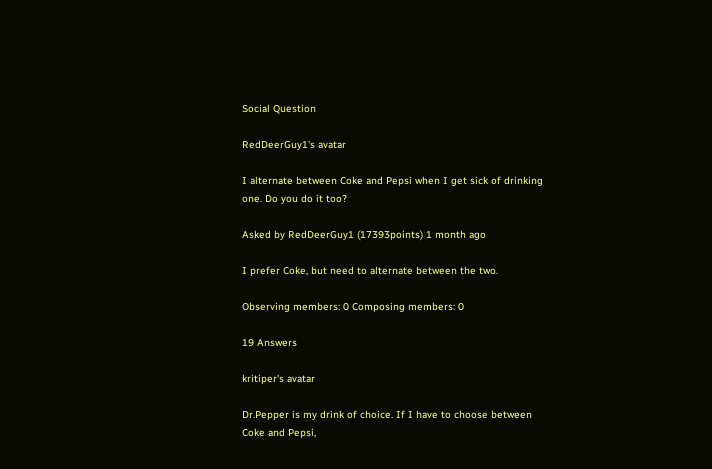Social Question

RedDeerGuy1's avatar

I alternate between Coke and Pepsi when I get sick of drinking one. Do you do it too?

Asked by RedDeerGuy1 (17393points) 1 month ago

I prefer Coke, but need to alternate between the two.

Observing members: 0 Composing members: 0

19 Answers

kritiper's avatar

Dr.Pepper is my drink of choice. If I have to choose between Coke and Pepsi,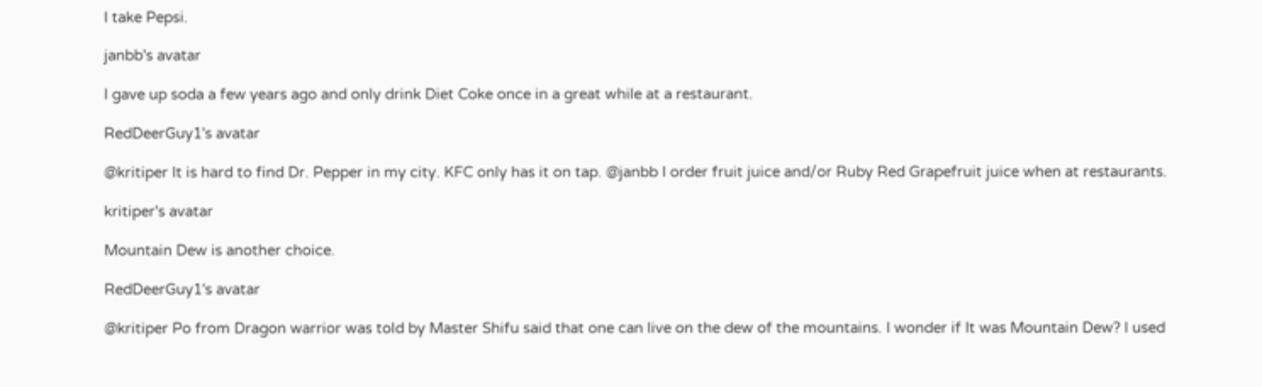I take Pepsi.

janbb's avatar

I gave up soda a few years ago and only drink Diet Coke once in a great while at a restaurant.

RedDeerGuy1's avatar

@kritiper It is hard to find Dr. Pepper in my city. KFC only has it on tap. @janbb I order fruit juice and/or Ruby Red Grapefruit juice when at restaurants.

kritiper's avatar

Mountain Dew is another choice.

RedDeerGuy1's avatar

@kritiper Po from Dragon warrior was told by Master Shifu said that one can live on the dew of the mountains. I wonder if It was Mountain Dew? I used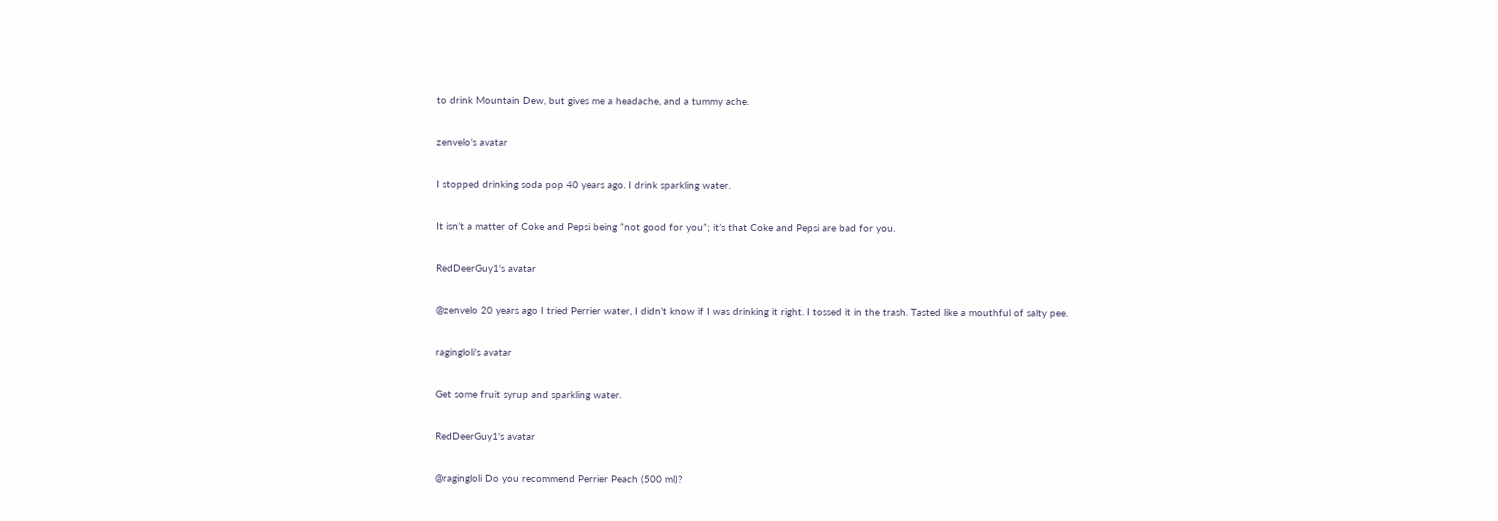to drink Mountain Dew, but gives me a headache, and a tummy ache.

zenvelo's avatar

I stopped drinking soda pop 40 years ago. I drink sparkling water.

It isn’t a matter of Coke and Pepsi being “not good for you”; it’s that Coke and Pepsi are bad for you.

RedDeerGuy1's avatar

@zenvelo 20 years ago I tried Perrier water, I didn’t know if I was drinking it right. I tossed it in the trash. Tasted like a mouthful of salty pee.

ragingloli's avatar

Get some fruit syrup and sparkling water.

RedDeerGuy1's avatar

@ragingloli Do you recommend Perrier Peach (500 ml)?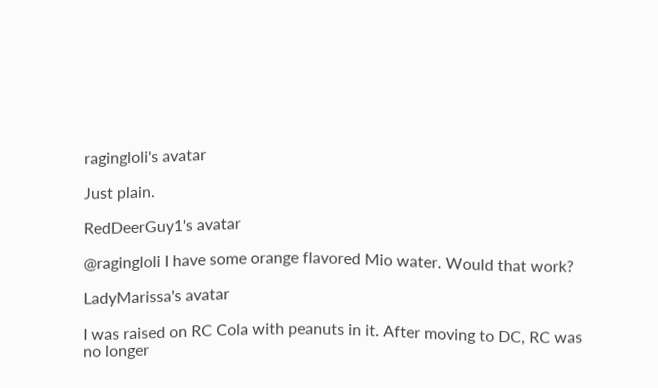ragingloli's avatar

Just plain.

RedDeerGuy1's avatar

@ragingloli I have some orange flavored Mio water. Would that work?

LadyMarissa's avatar

I was raised on RC Cola with peanuts in it. After moving to DC, RC was no longer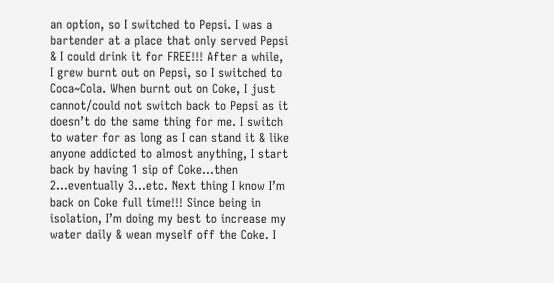an option, so I switched to Pepsi. I was a bartender at a place that only served Pepsi & I could drink it for FREE!!! After a while, I grew burnt out on Pepsi, so I switched to Coca~Cola. When burnt out on Coke, I just cannot/could not switch back to Pepsi as it doesn’t do the same thing for me. I switch to water for as long as I can stand it & like anyone addicted to almost anything, I start back by having 1 sip of Coke…then 2…eventually 3…etc. Next thing I know I’m back on Coke full time!!! Since being in isolation, I’m doing my best to increase my water daily & wean myself off the Coke. I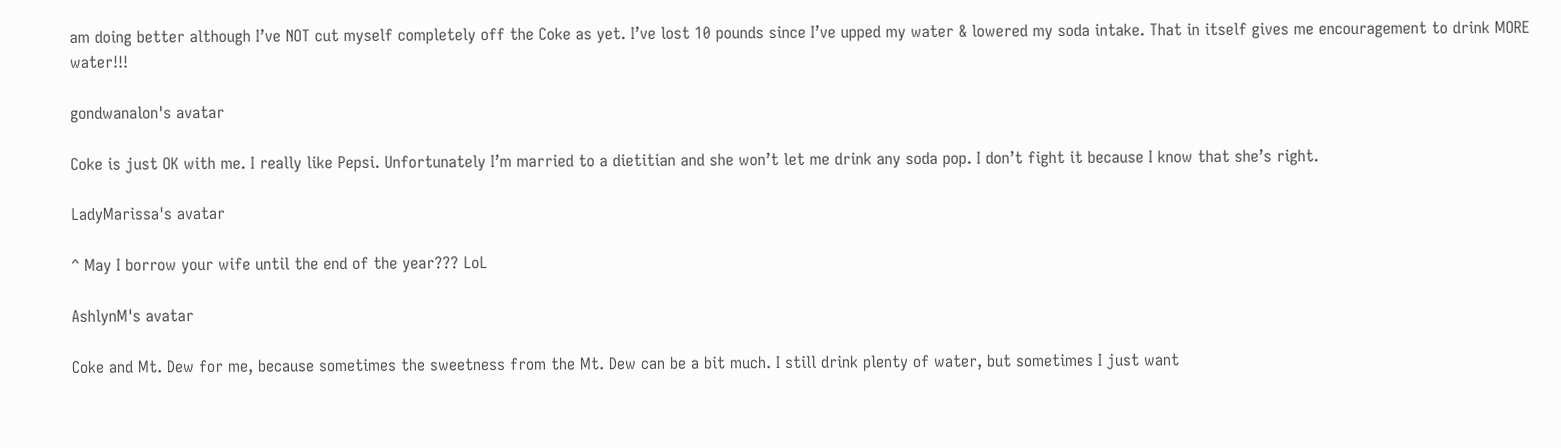am doing better although I’ve NOT cut myself completely off the Coke as yet. I’ve lost 10 pounds since I’ve upped my water & lowered my soda intake. That in itself gives me encouragement to drink MORE water!!!

gondwanalon's avatar

Coke is just OK with me. I really like Pepsi. Unfortunately I’m married to a dietitian and she won’t let me drink any soda pop. I don’t fight it because I know that she’s right.

LadyMarissa's avatar

^ May I borrow your wife until the end of the year??? LoL

AshlynM's avatar

Coke and Mt. Dew for me, because sometimes the sweetness from the Mt. Dew can be a bit much. I still drink plenty of water, but sometimes I just want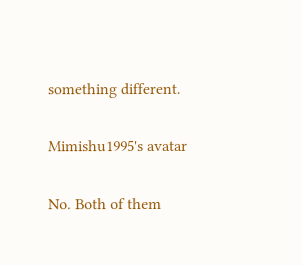something different.

Mimishu1995's avatar

No. Both of them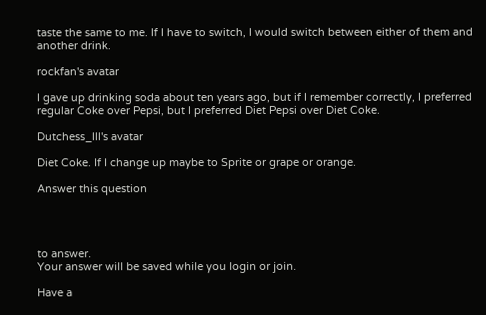taste the same to me. If I have to switch, I would switch between either of them and another drink.

rockfan's avatar

I gave up drinking soda about ten years ago, but if I remember correctly, I preferred regular Coke over Pepsi, but I preferred Diet Pepsi over Diet Coke.

Dutchess_lll's avatar

Diet Coke. If I change up maybe to Sprite or grape or orange.

Answer this question




to answer.
Your answer will be saved while you login or join.

Have a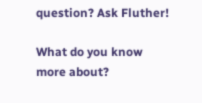question? Ask Fluther!

What do you know more about?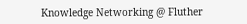Knowledge Networking @ Fluther